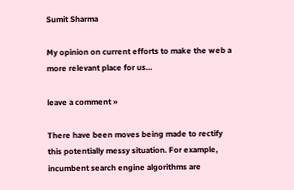Sumit Sharma

My opinion on current efforts to make the web a more relevant place for us…

leave a comment »

There have been moves being made to rectify this potentially messy situation. For example, incumbent search engine algorithms are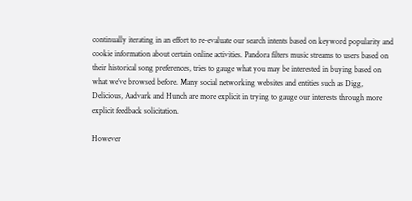continually iterating in an effort to re-evaluate our search intents based on keyword popularity and cookie information about certain online activities. Pandora filters music streams to users based on their historical song preferences, tries to gauge what you may be interested in buying based on what we’ve browsed before. Many social networking websites and entities such as Digg, Delicious, Aadvark and Hunch are more explicit in trying to gauge our interests through more explicit feedback solicitation.

However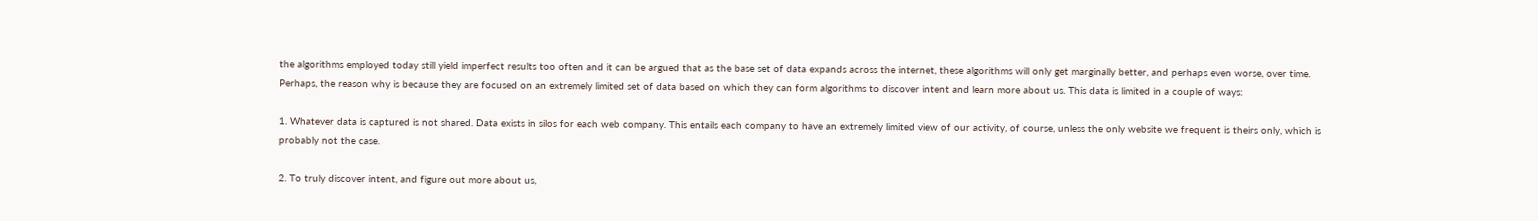the algorithms employed today still yield imperfect results too often and it can be argued that as the base set of data expands across the internet, these algorithms will only get marginally better, and perhaps even worse, over time. Perhaps, the reason why is because they are focused on an extremely limited set of data based on which they can form algorithms to discover intent and learn more about us. This data is limited in a couple of ways:

1. Whatever data is captured is not shared. Data exists in silos for each web company. This entails each company to have an extremely limited view of our activity, of course, unless the only website we frequent is theirs only, which is probably not the case.

2. To truly discover intent, and figure out more about us,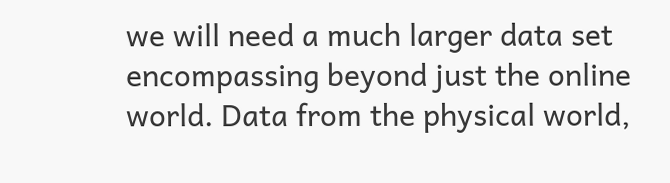we will need a much larger data set encompassing beyond just the online world. Data from the physical world,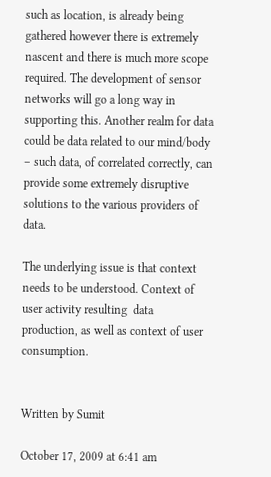such as location, is already being gathered however there is extremely nascent and there is much more scope required. The development of sensor networks will go a long way in supporting this. Another realm for data could be data related to our mind/body – such data, of correlated correctly, can provide some extremely disruptive solutions to the various providers of data.

The underlying issue is that context needs to be understood. Context of user activity resulting  data production, as well as context of user consumption.


Written by Sumit

October 17, 2009 at 6:41 am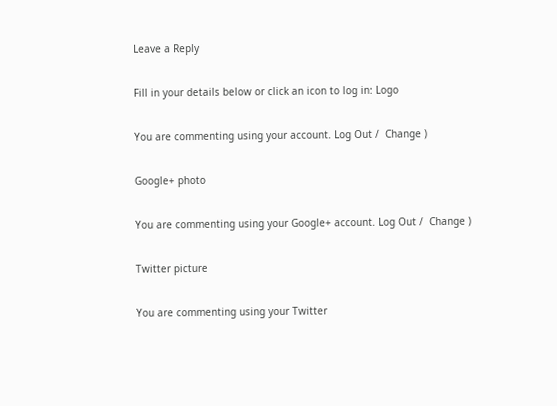Leave a Reply

Fill in your details below or click an icon to log in: Logo

You are commenting using your account. Log Out /  Change )

Google+ photo

You are commenting using your Google+ account. Log Out /  Change )

Twitter picture

You are commenting using your Twitter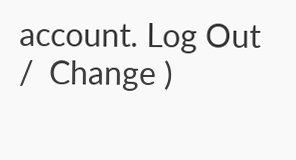account. Log Out /  Change )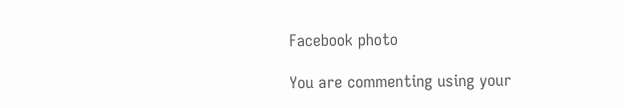Facebook photo

You are commenting using your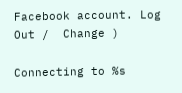Facebook account. Log Out /  Change )

Connecting to %s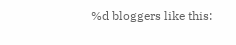%d bloggers like this: